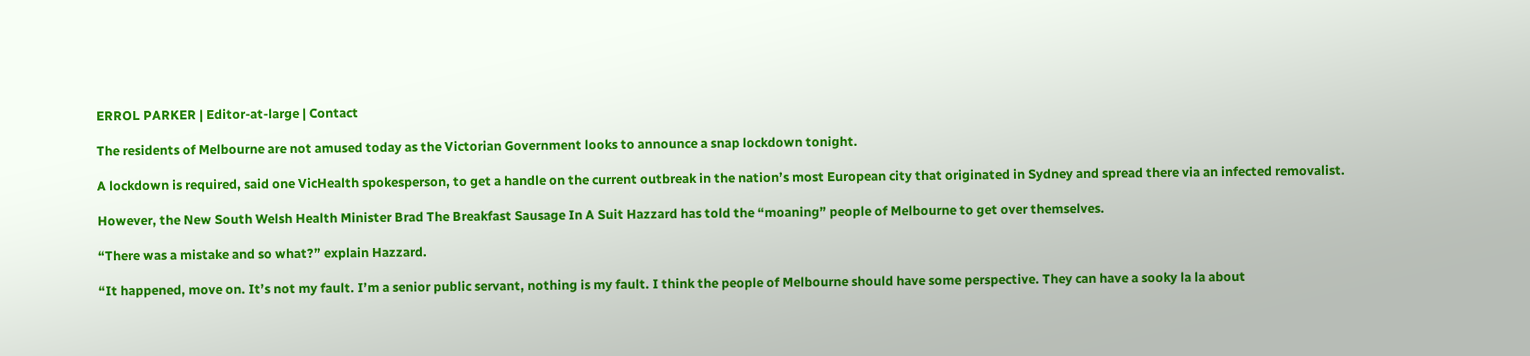ERROL PARKER | Editor-at-large | Contact

The residents of Melbourne are not amused today as the Victorian Government looks to announce a snap lockdown tonight.

A lockdown is required, said one VicHealth spokesperson, to get a handle on the current outbreak in the nation’s most European city that originated in Sydney and spread there via an infected removalist.

However, the New South Welsh Health Minister Brad The Breakfast Sausage In A Suit Hazzard has told the “moaning” people of Melbourne to get over themselves.

“There was a mistake and so what?” explain Hazzard.

“It happened, move on. It’s not my fault. I’m a senior public servant, nothing is my fault. I think the people of Melbourne should have some perspective. They can have a sooky la la about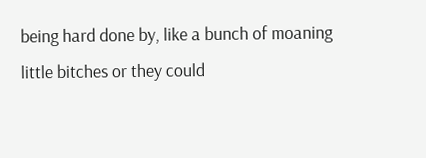being hard done by, like a bunch of moaning little bitches or they could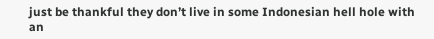just be thankful they don’t live in some Indonesian hell hole with an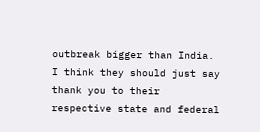outbreak bigger than India. I think they should just say thank you to their respective state and federal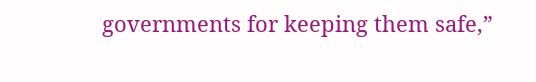governments for keeping them safe,”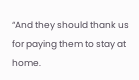“And they should thank us for paying them to stay at home.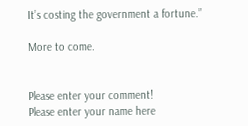It’s costing the government a fortune.”

More to come.


Please enter your comment!
Please enter your name here